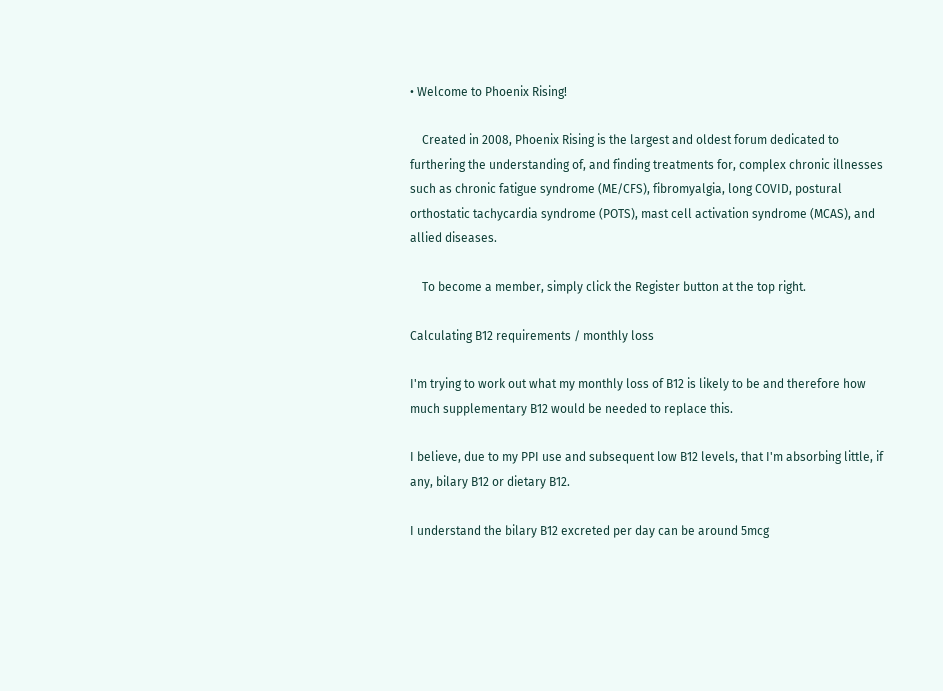• Welcome to Phoenix Rising!

    Created in 2008, Phoenix Rising is the largest and oldest forum dedicated to furthering the understanding of, and finding treatments for, complex chronic illnesses such as chronic fatigue syndrome (ME/CFS), fibromyalgia, long COVID, postural orthostatic tachycardia syndrome (POTS), mast cell activation syndrome (MCAS), and allied diseases.

    To become a member, simply click the Register button at the top right.

Calculating B12 requirements / monthly loss

I'm trying to work out what my monthly loss of B12 is likely to be and therefore how much supplementary B12 would be needed to replace this.

I believe, due to my PPI use and subsequent low B12 levels, that I'm absorbing little, if any, bilary B12 or dietary B12.

I understand the bilary B12 excreted per day can be around 5mcg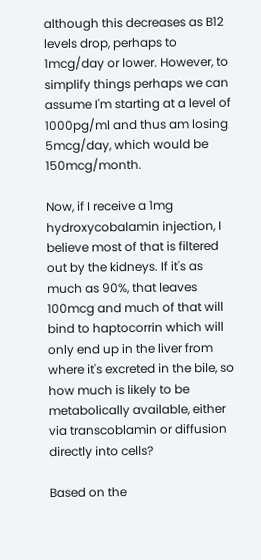although this decreases as B12 levels drop, perhaps to 1mcg/day or lower. However, to simplify things perhaps we can assume I'm starting at a level of 1000pg/ml and thus am losing 5mcg/day, which would be 150mcg/month.

Now, if I receive a 1mg hydroxycobalamin injection, I believe most of that is filtered out by the kidneys. If it's as much as 90%, that leaves 100mcg and much of that will bind to haptocorrin which will only end up in the liver from where it's excreted in the bile, so how much is likely to be metabolically available, either via transcoblamin or diffusion directly into cells?

Based on the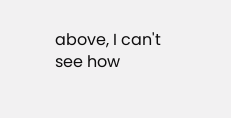above, I can't see how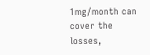1mg/month can cover the losses,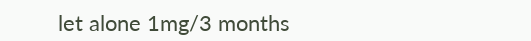let alone 1mg/3 months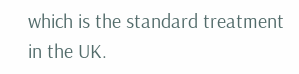which is the standard treatment in the UK.